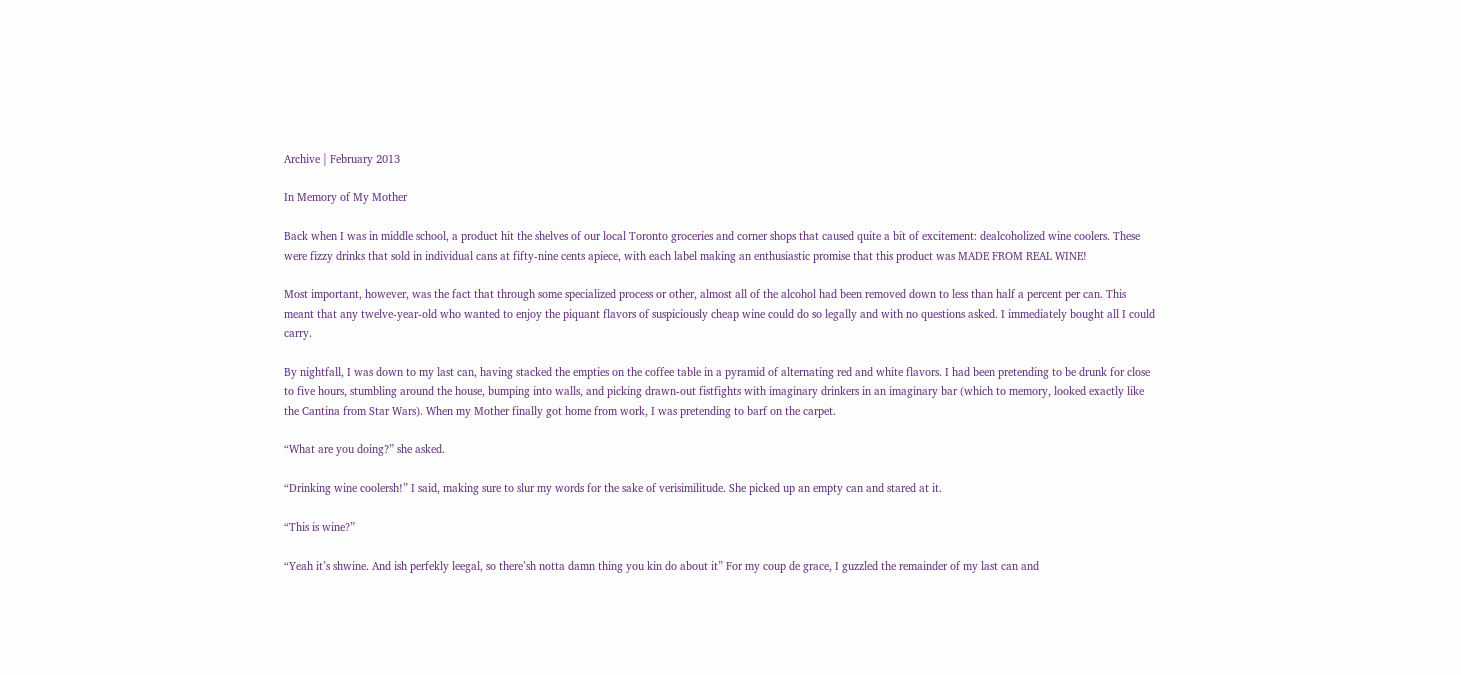Archive | February 2013

In Memory of My Mother

Back when I was in middle school, a product hit the shelves of our local Toronto groceries and corner shops that caused quite a bit of excitement: dealcoholized wine coolers. These were fizzy drinks that sold in individual cans at fifty-nine cents apiece, with each label making an enthusiastic promise that this product was MADE FROM REAL WINE!

Most important, however, was the fact that through some specialized process or other, almost all of the alcohol had been removed down to less than half a percent per can. This meant that any twelve-year-old who wanted to enjoy the piquant flavors of suspiciously cheap wine could do so legally and with no questions asked. I immediately bought all I could carry.

By nightfall, I was down to my last can, having stacked the empties on the coffee table in a pyramid of alternating red and white flavors. I had been pretending to be drunk for close to five hours, stumbling around the house, bumping into walls, and picking drawn-out fistfights with imaginary drinkers in an imaginary bar (which to memory, looked exactly like the Cantina from Star Wars). When my Mother finally got home from work, I was pretending to barf on the carpet.

“What are you doing?” she asked.

“Drinking wine coolersh!” I said, making sure to slur my words for the sake of verisimilitude. She picked up an empty can and stared at it.

“This is wine?”

“Yeah it’s shwine. And ish perfekly leegal, so there’sh notta damn thing you kin do about it” For my coup de grace, I guzzled the remainder of my last can and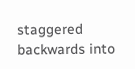staggered backwards into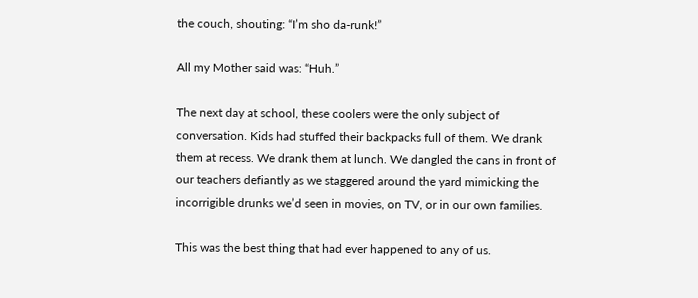the couch, shouting: “I’m sho da-runk!”

All my Mother said was: “Huh.”

The next day at school, these coolers were the only subject of conversation. Kids had stuffed their backpacks full of them. We drank them at recess. We drank them at lunch. We dangled the cans in front of our teachers defiantly as we staggered around the yard mimicking the incorrigible drunks we’d seen in movies, on TV, or in our own families.

This was the best thing that had ever happened to any of us.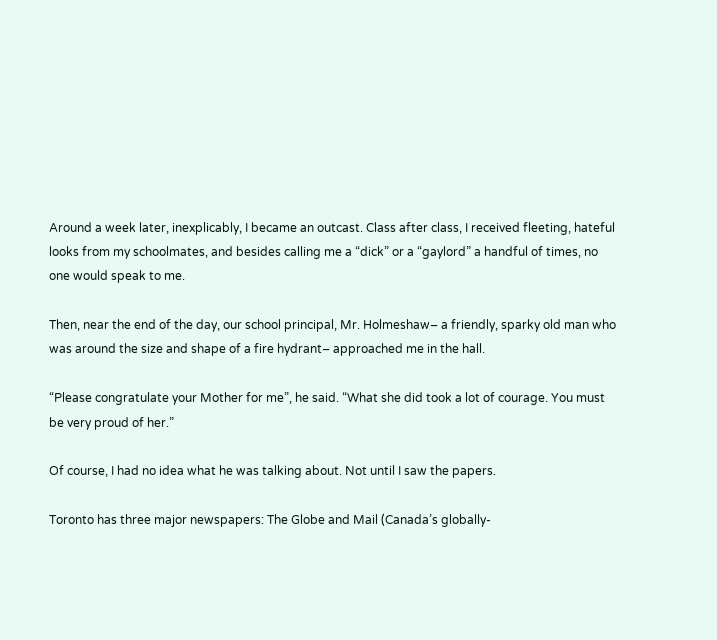Around a week later, inexplicably, I became an outcast. Class after class, I received fleeting, hateful looks from my schoolmates, and besides calling me a “dick” or a “gaylord” a handful of times, no one would speak to me.

Then, near the end of the day, our school principal, Mr. Holmeshaw– a friendly, sparky old man who was around the size and shape of a fire hydrant– approached me in the hall.

“Please congratulate your Mother for me”, he said. “What she did took a lot of courage. You must be very proud of her.”

Of course, I had no idea what he was talking about. Not until I saw the papers.

Toronto has three major newspapers: The Globe and Mail (Canada’s globally-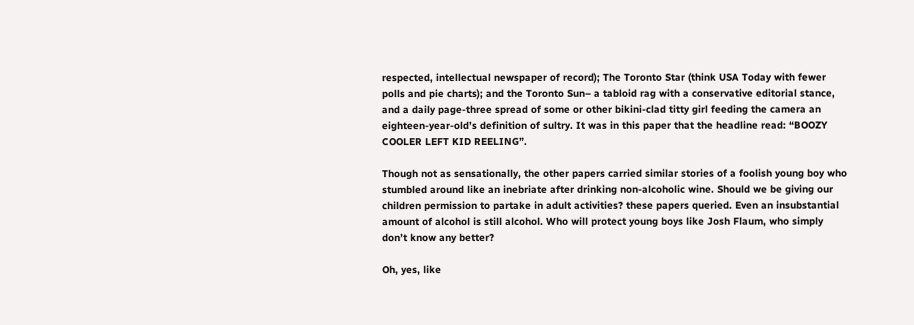respected, intellectual newspaper of record); The Toronto Star (think USA Today with fewer polls and pie charts); and the Toronto Sun– a tabloid rag with a conservative editorial stance, and a daily page-three spread of some or other bikini-clad titty girl feeding the camera an eighteen-year-old’s definition of sultry. It was in this paper that the headline read: “BOOZY COOLER LEFT KID REELING”.

Though not as sensationally, the other papers carried similar stories of a foolish young boy who stumbled around like an inebriate after drinking non-alcoholic wine. Should we be giving our children permission to partake in adult activities? these papers queried. Even an insubstantial amount of alcohol is still alcohol. Who will protect young boys like Josh Flaum, who simply don’t know any better?

Oh, yes, like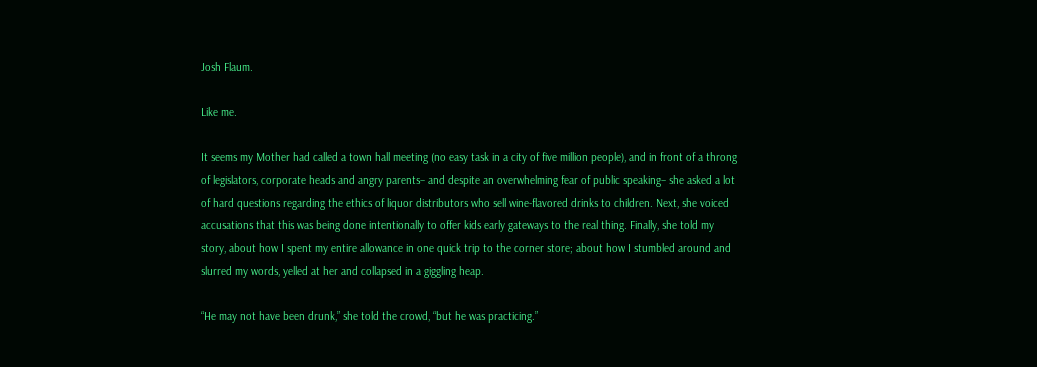Josh Flaum.

Like me.

It seems my Mother had called a town hall meeting (no easy task in a city of five million people), and in front of a throng of legislators, corporate heads and angry parents– and despite an overwhelming fear of public speaking– she asked a lot of hard questions regarding the ethics of liquor distributors who sell wine-flavored drinks to children. Next, she voiced accusations that this was being done intentionally to offer kids early gateways to the real thing. Finally, she told my story, about how I spent my entire allowance in one quick trip to the corner store; about how I stumbled around and slurred my words, yelled at her and collapsed in a giggling heap.

“He may not have been drunk,” she told the crowd, “but he was practicing.”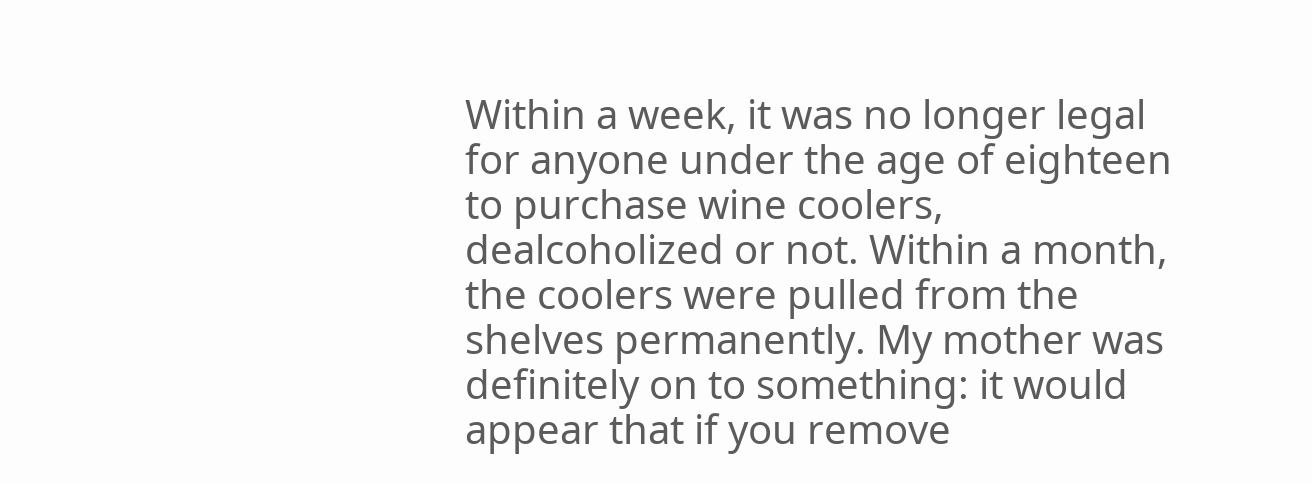Within a week, it was no longer legal for anyone under the age of eighteen to purchase wine coolers, dealcoholized or not. Within a month, the coolers were pulled from the shelves permanently. My mother was definitely on to something: it would appear that if you remove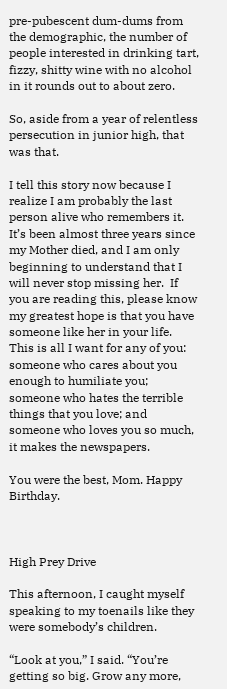pre-pubescent dum-dums from the demographic, the number of people interested in drinking tart, fizzy, shitty wine with no alcohol in it rounds out to about zero.

So, aside from a year of relentless persecution in junior high, that was that.

I tell this story now because I realize I am probably the last person alive who remembers it. It’s been almost three years since my Mother died, and I am only beginning to understand that I will never stop missing her.  If you are reading this, please know my greatest hope is that you have someone like her in your life. This is all I want for any of you: someone who cares about you enough to humiliate you; someone who hates the terrible things that you love; and someone who loves you so much, it makes the newspapers.

You were the best, Mom. Happy Birthday.



High Prey Drive

This afternoon, I caught myself speaking to my toenails like they were somebody’s children.

“Look at you,” I said. “You’re getting so big. Grow any more,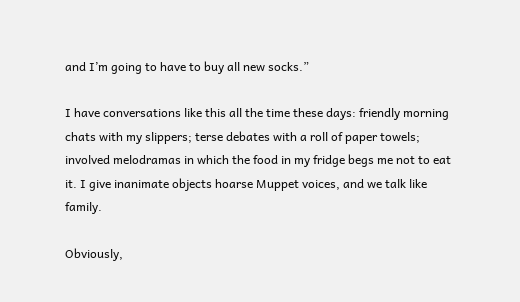and I’m going to have to buy all new socks.”

I have conversations like this all the time these days: friendly morning chats with my slippers; terse debates with a roll of paper towels; involved melodramas in which the food in my fridge begs me not to eat it. I give inanimate objects hoarse Muppet voices, and we talk like family.

Obviously,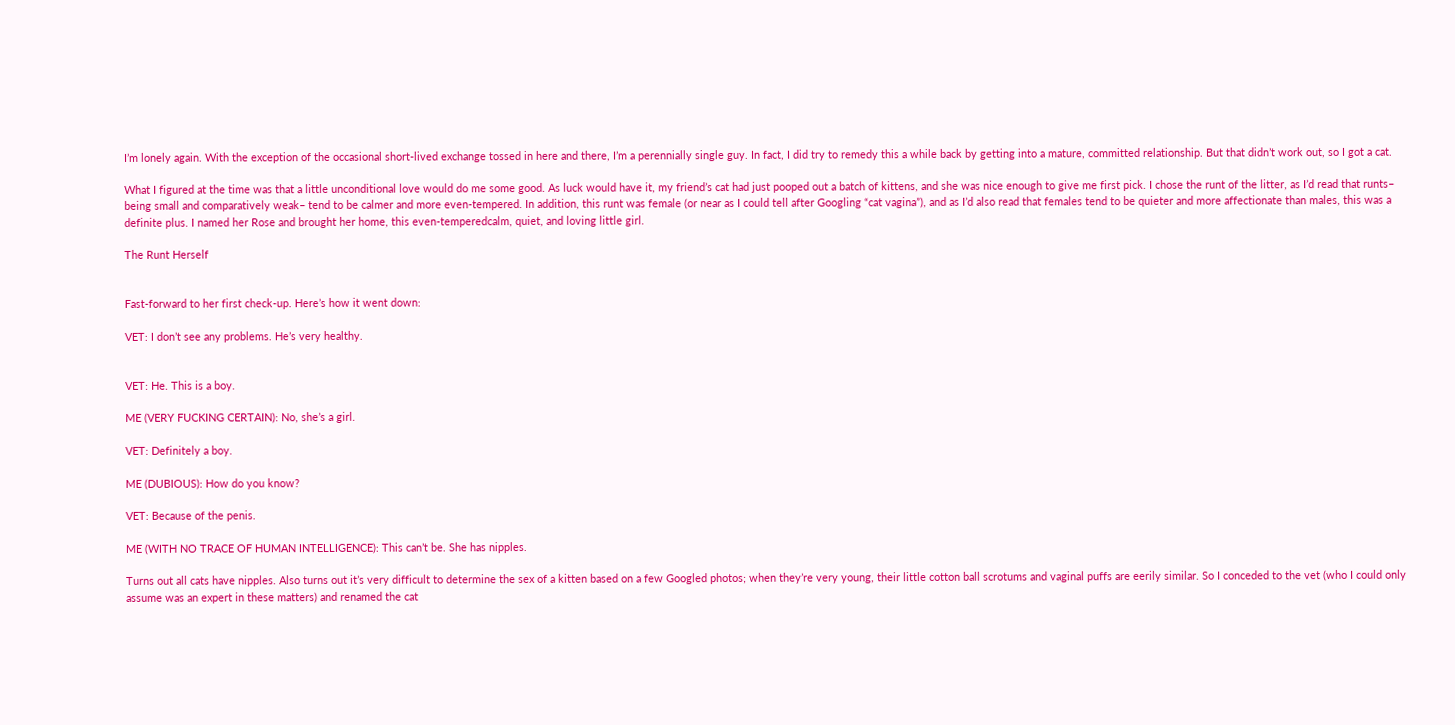I’m lonely again. With the exception of the occasional short-lived exchange tossed in here and there, I’m a perennially single guy. In fact, I did try to remedy this a while back by getting into a mature, committed relationship. But that didn’t work out, so I got a cat.

What I figured at the time was that a little unconditional love would do me some good. As luck would have it, my friend’s cat had just pooped out a batch of kittens, and she was nice enough to give me first pick. I chose the runt of the litter, as I’d read that runts– being small and comparatively weak– tend to be calmer and more even-tempered. In addition, this runt was female (or near as I could tell after Googling “cat vagina”), and as I’d also read that females tend to be quieter and more affectionate than males, this was a definite plus. I named her Rose and brought her home, this even-temperedcalm, quiet, and loving little girl.

The Runt Herself


Fast-forward to her first check-up. Here’s how it went down:

VET: I don’t see any problems. He’s very healthy.


VET: He. This is a boy.

ME (VERY FUCKING CERTAIN): No, she’s a girl.

VET: Definitely a boy.

ME (DUBIOUS): How do you know?

VET: Because of the penis.

ME (WITH NO TRACE OF HUMAN INTELLIGENCE): This can’t be. She has nipples.

Turns out all cats have nipples. Also turns out it’s very difficult to determine the sex of a kitten based on a few Googled photos; when they’re very young, their little cotton ball scrotums and vaginal puffs are eerily similar. So I conceded to the vet (who I could only assume was an expert in these matters) and renamed the cat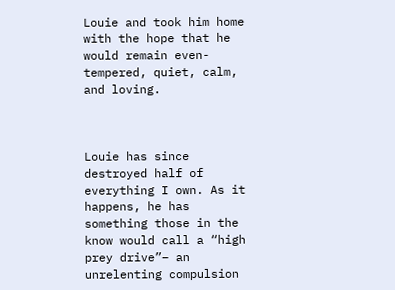Louie and took him home with the hope that he would remain even-tempered, quiet, calm, and loving.



Louie has since destroyed half of everything I own. As it happens, he has something those in the know would call a “high prey drive”– an unrelenting compulsion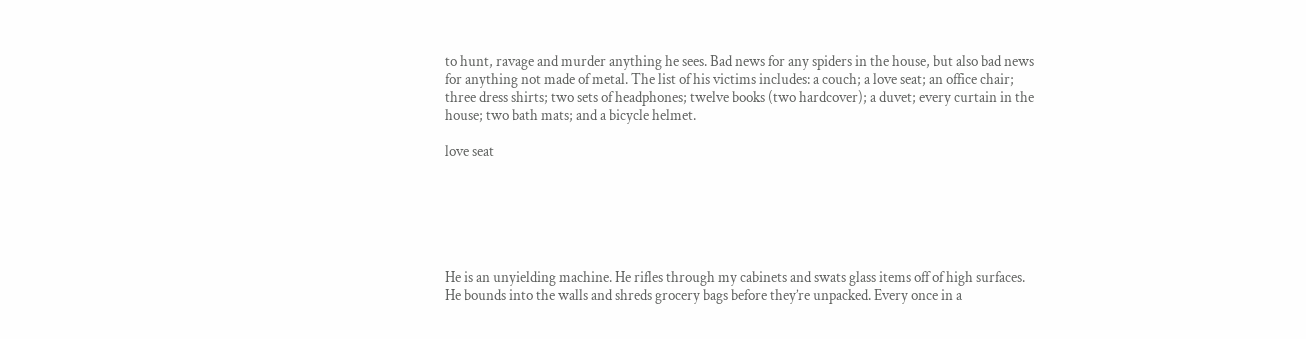to hunt, ravage and murder anything he sees. Bad news for any spiders in the house, but also bad news for anything not made of metal. The list of his victims includes: a couch; a love seat; an office chair; three dress shirts; two sets of headphones; twelve books (two hardcover); a duvet; every curtain in the house; two bath mats; and a bicycle helmet.

love seat






He is an unyielding machine. He rifles through my cabinets and swats glass items off of high surfaces. He bounds into the walls and shreds grocery bags before they’re unpacked. Every once in a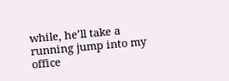while, he’ll take a running jump into my office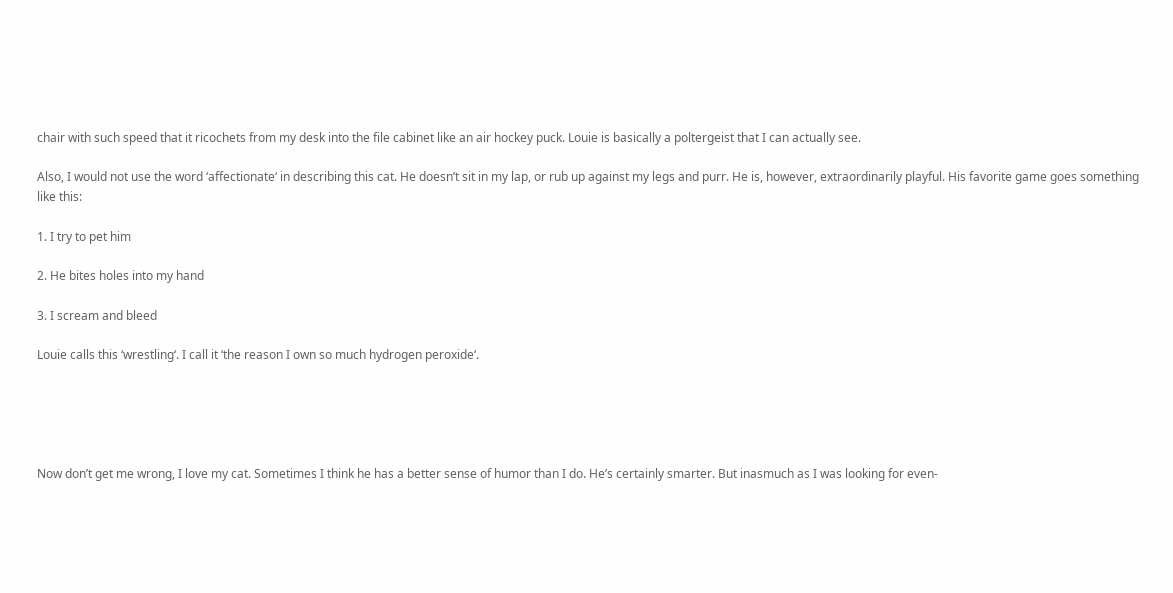chair with such speed that it ricochets from my desk into the file cabinet like an air hockey puck. Louie is basically a poltergeist that I can actually see.

Also, I would not use the word ‘affectionate‘ in describing this cat. He doesn’t sit in my lap, or rub up against my legs and purr. He is, however, extraordinarily playful. His favorite game goes something like this:

1. I try to pet him

2. He bites holes into my hand

3. I scream and bleed

Louie calls this ‘wrestling‘. I call it ‘the reason I own so much hydrogen peroxide‘.





Now don’t get me wrong, I love my cat. Sometimes I think he has a better sense of humor than I do. He’s certainly smarter. But inasmuch as I was looking for even-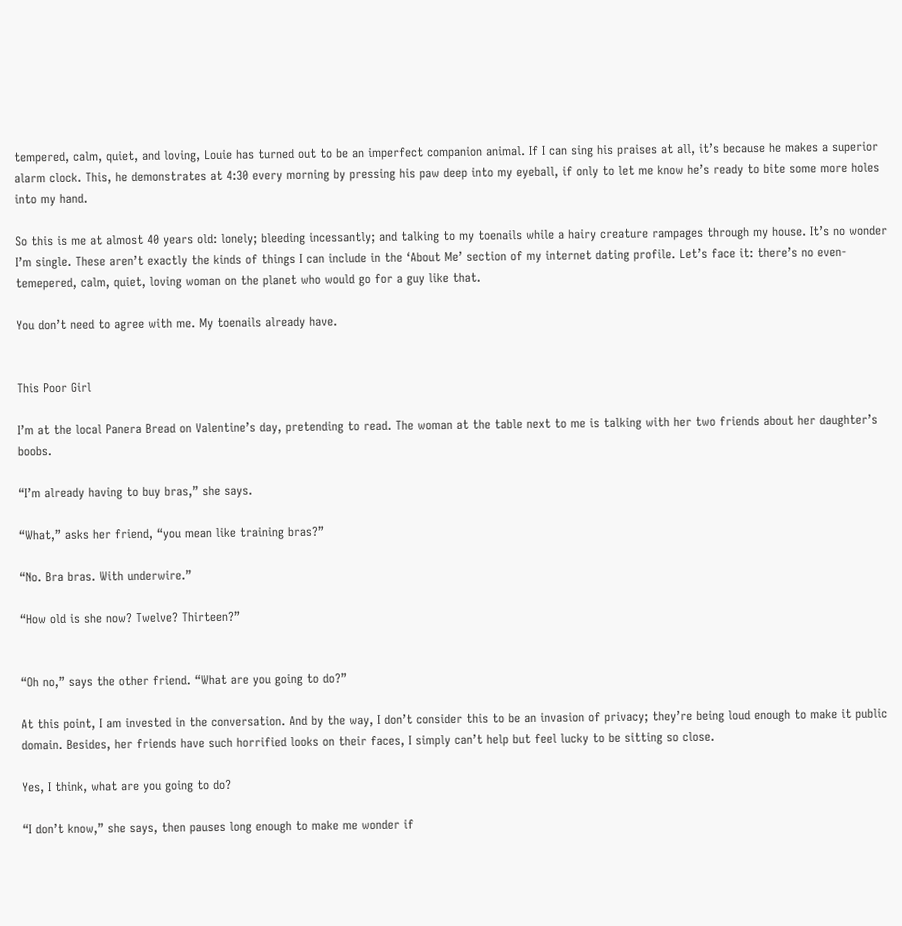tempered, calm, quiet, and loving, Louie has turned out to be an imperfect companion animal. If I can sing his praises at all, it’s because he makes a superior alarm clock. This, he demonstrates at 4:30 every morning by pressing his paw deep into my eyeball, if only to let me know he’s ready to bite some more holes into my hand.

So this is me at almost 40 years old: lonely; bleeding incessantly; and talking to my toenails while a hairy creature rampages through my house. It’s no wonder I’m single. These aren’t exactly the kinds of things I can include in the ‘About Me’ section of my internet dating profile. Let’s face it: there’s no even-temepered, calm, quiet, loving woman on the planet who would go for a guy like that.

You don’t need to agree with me. My toenails already have.


This Poor Girl

I’m at the local Panera Bread on Valentine’s day, pretending to read. The woman at the table next to me is talking with her two friends about her daughter’s boobs.

“I’m already having to buy bras,” she says.

“What,” asks her friend, “you mean like training bras?”

“No. Bra bras. With underwire.”

“How old is she now? Twelve? Thirteen?”


“Oh no,” says the other friend. “What are you going to do?”

At this point, I am invested in the conversation. And by the way, I don’t consider this to be an invasion of privacy; they’re being loud enough to make it public domain. Besides, her friends have such horrified looks on their faces, I simply can’t help but feel lucky to be sitting so close.

Yes, I think, what are you going to do?

“I don’t know,” she says, then pauses long enough to make me wonder if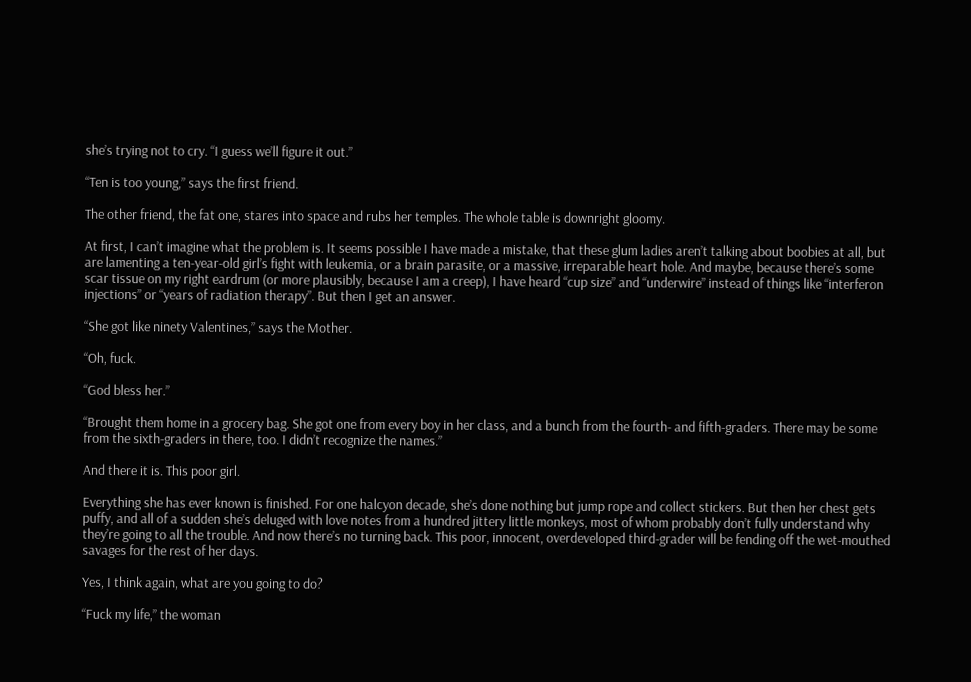she’s trying not to cry. “I guess we’ll figure it out.”

“Ten is too young,” says the first friend.

The other friend, the fat one, stares into space and rubs her temples. The whole table is downright gloomy.

At first, I can’t imagine what the problem is. It seems possible I have made a mistake, that these glum ladies aren’t talking about boobies at all, but are lamenting a ten-year-old girl’s fight with leukemia, or a brain parasite, or a massive, irreparable heart hole. And maybe, because there’s some scar tissue on my right eardrum (or more plausibly, because I am a creep), I have heard “cup size” and “underwire” instead of things like “interferon injections” or “years of radiation therapy”. But then I get an answer.

“She got like ninety Valentines,” says the Mother.

“Oh, fuck.

“God bless her.”

“Brought them home in a grocery bag. She got one from every boy in her class, and a bunch from the fourth- and fifth-graders. There may be some from the sixth-graders in there, too. I didn’t recognize the names.”

And there it is. This poor girl.

Everything she has ever known is finished. For one halcyon decade, she’s done nothing but jump rope and collect stickers. But then her chest gets puffy, and all of a sudden she’s deluged with love notes from a hundred jittery little monkeys, most of whom probably don’t fully understand why they’re going to all the trouble. And now there’s no turning back. This poor, innocent, overdeveloped third-grader will be fending off the wet-mouthed savages for the rest of her days.

Yes, I think again, what are you going to do?

“Fuck my life,” the woman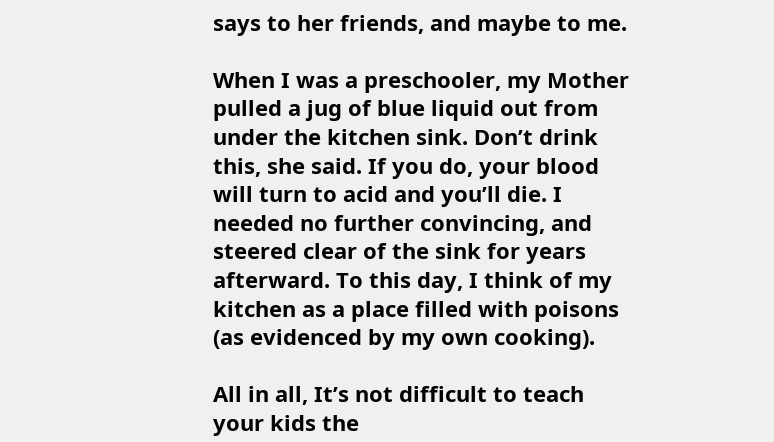says to her friends, and maybe to me.

When I was a preschooler, my Mother pulled a jug of blue liquid out from under the kitchen sink. Don’t drink this, she said. If you do, your blood will turn to acid and you’ll die. I needed no further convincing, and steered clear of the sink for years afterward. To this day, I think of my kitchen as a place filled with poisons (as evidenced by my own cooking).

All in all, It’s not difficult to teach your kids the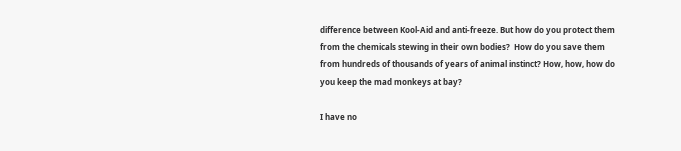difference between Kool-Aid and anti-freeze. But how do you protect them from the chemicals stewing in their own bodies?  How do you save them from hundreds of thousands of years of animal instinct? How, how, how do you keep the mad monkeys at bay?

I have no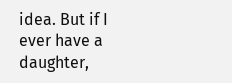idea. But if I ever have a daughter,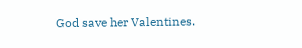God save her Valentines.